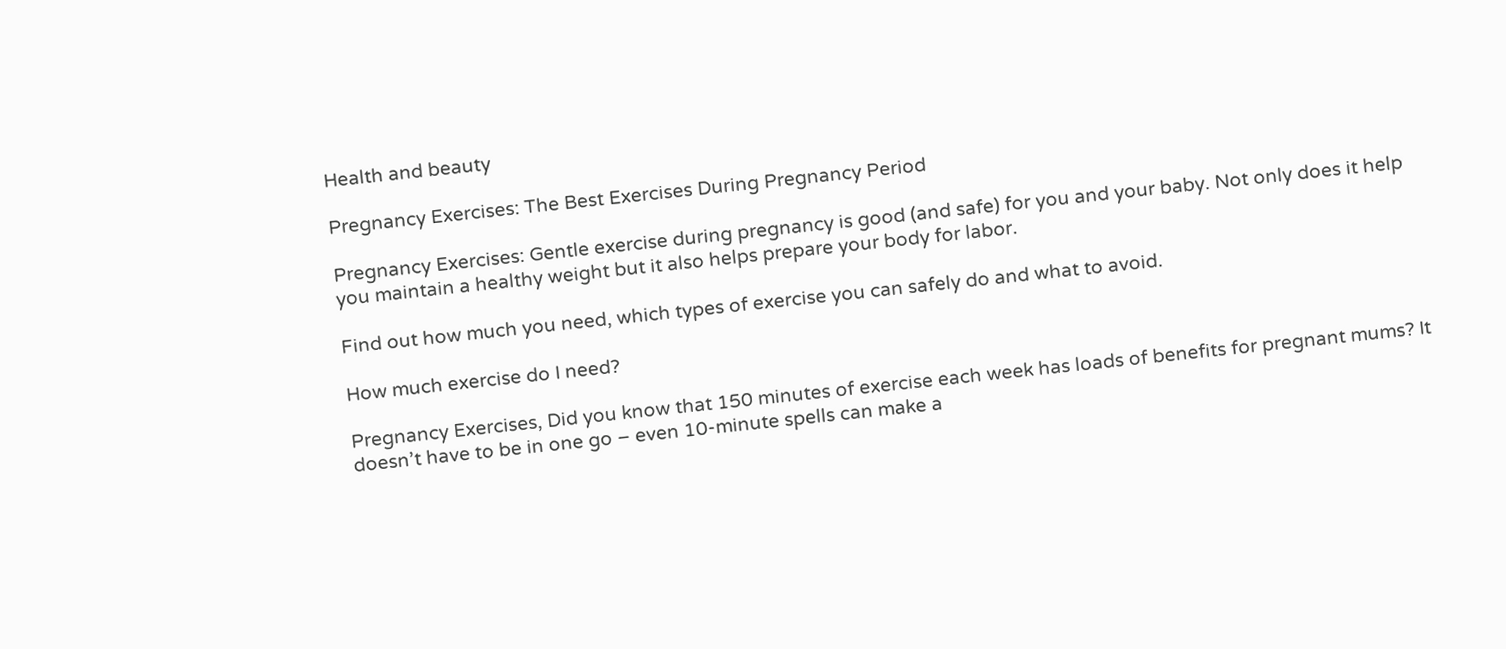Health and beauty

Pregnancy Exercises: The Best Exercises During Pregnancy Period

Pregnancy Exercises: Gentle exercise during pregnancy is good (and safe) for you and your baby. Not only does it help you maintain a healthy weight but it also helps prepare your body for labor.

Find out how much you need, which types of exercise you can safely do and what to avoid.

How much exercise do I need?

Pregnancy Exercises, Did you know that 150 minutes of exercise each week has loads of benefits for pregnant mums? It doesn’t have to be in one go – even 10-minute spells can make a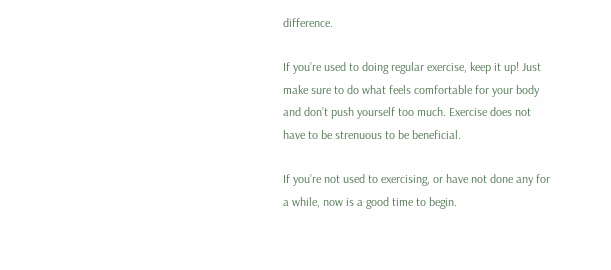difference.

If you’re used to doing regular exercise, keep it up! Just make sure to do what feels comfortable for your body and don’t push yourself too much. Exercise does not have to be strenuous to be beneficial.

If you’re not used to exercising, or have not done any for a while, now is a good time to begin.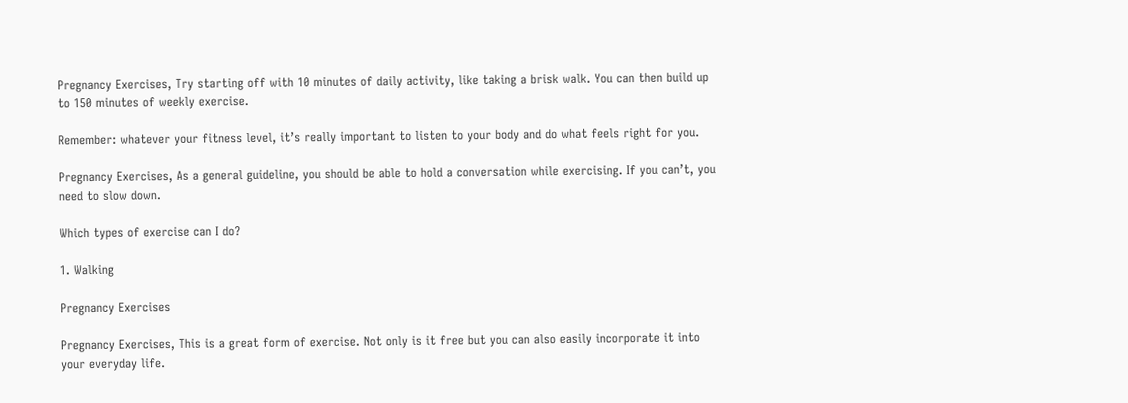Pregnancy Exercises, Try starting off with 10 minutes of daily activity, like taking a brisk walk. You can then build up to 150 minutes of weekly exercise.

Remember: whatever your fitness level, it’s really important to listen to your body and do what feels right for you.

Pregnancy Exercises, As a general guideline, you should be able to hold a conversation while exercising. If you can’t, you need to slow down.

Which types of exercise can I do?

1. Walking

Pregnancy Exercises

Pregnancy Exercises, This is a great form of exercise. Not only is it free but you can also easily incorporate it into your everyday life.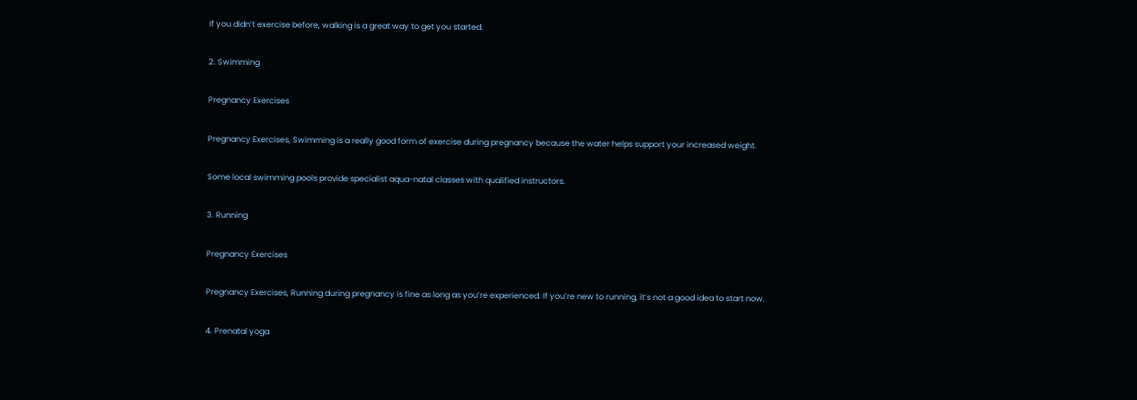If you didn’t exercise before, walking is a great way to get you started.

2. Swimming

Pregnancy Exercises

Pregnancy Exercises, Swimming is a really good form of exercise during pregnancy because the water helps support your increased weight.

Some local swimming pools provide specialist aqua-natal classes with qualified instructors.

3. Running

Pregnancy Exercises

Pregnancy Exercises, Running during pregnancy is fine as long as you’re experienced. If you’re new to running, it’s not a good idea to start now.

4. Prenatal yoga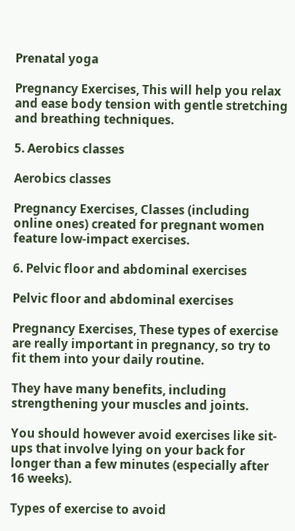Prenatal yoga

Pregnancy Exercises, This will help you relax and ease body tension with gentle stretching and breathing techniques.

5. Aerobics classes

Aerobics classes

Pregnancy Exercises, Classes (including online ones) created for pregnant women feature low-impact exercises.

6. Pelvic floor and abdominal exercises

Pelvic floor and abdominal exercises

Pregnancy Exercises, These types of exercise are really important in pregnancy, so try to fit them into your daily routine.

They have many benefits, including strengthening your muscles and joints.

You should however avoid exercises like sit-ups that involve lying on your back for longer than a few minutes (especially after 16 weeks).

Types of exercise to avoid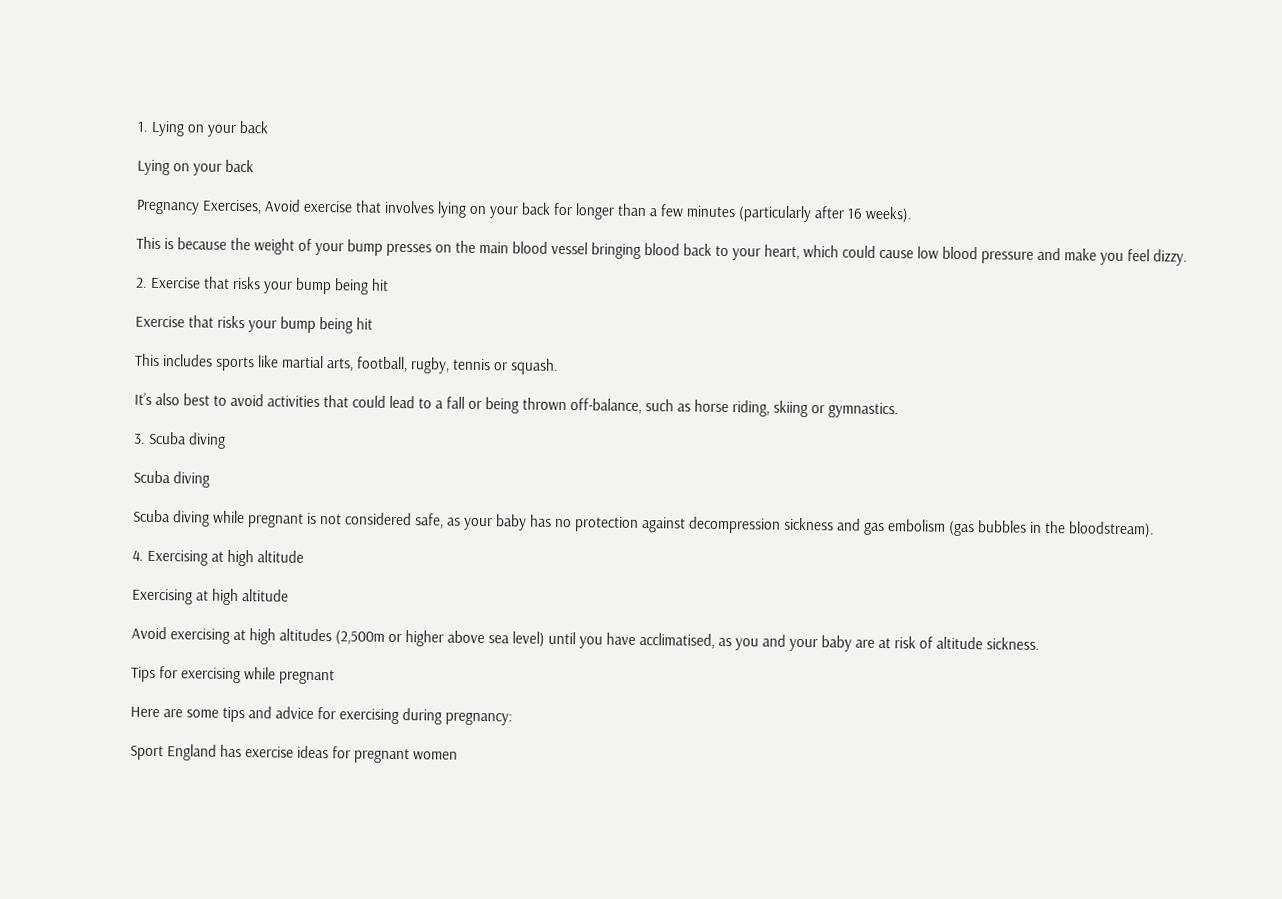1. Lying on your back

Lying on your back

Pregnancy Exercises, Avoid exercise that involves lying on your back for longer than a few minutes (particularly after 16 weeks).

This is because the weight of your bump presses on the main blood vessel bringing blood back to your heart, which could cause low blood pressure and make you feel dizzy.

2. Exercise that risks your bump being hit

Exercise that risks your bump being hit

This includes sports like martial arts, football, rugby, tennis or squash.

It’s also best to avoid activities that could lead to a fall or being thrown off-balance, such as horse riding, skiing or gymnastics.

3. Scuba diving

Scuba diving

Scuba diving while pregnant is not considered safe, as your baby has no protection against decompression sickness and gas embolism (gas bubbles in the bloodstream).

4. Exercising at high altitude

Exercising at high altitude

Avoid exercising at high altitudes (2,500m or higher above sea level) until you have acclimatised, as you and your baby are at risk of altitude sickness.

Tips for exercising while pregnant

Here are some tips and advice for exercising during pregnancy:

Sport England has exercise ideas for pregnant women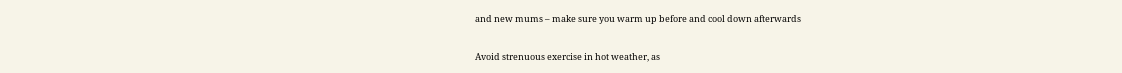and new mums – make sure you warm up before and cool down afterwards

Avoid strenuous exercise in hot weather, as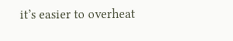it’s easier to overheat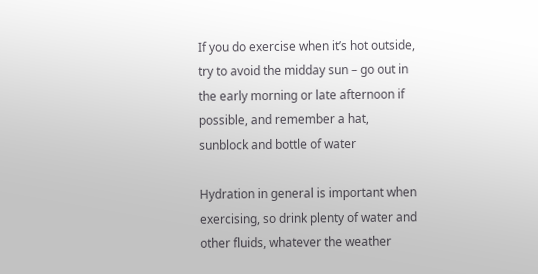If you do exercise when it’s hot outside, try to avoid the midday sun – go out in the early morning or late afternoon if possible, and remember a hat, sunblock and bottle of water

Hydration in general is important when exercising, so drink plenty of water and other fluids, whatever the weather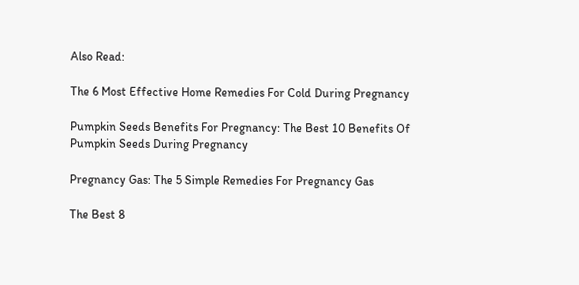Also Read:

The 6 Most Effective Home Remedies For Cold During Pregnancy

Pumpkin Seeds Benefits For Pregnancy: The Best 10 Benefits Of Pumpkin Seeds During Pregnancy

Pregnancy Gas: The 5 Simple Remedies For Pregnancy Gas

The Best 8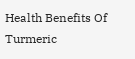Health Benefits Of Turmeric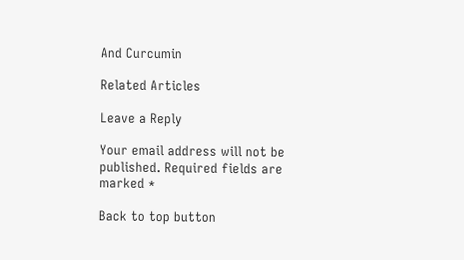And Curcumin

Related Articles

Leave a Reply

Your email address will not be published. Required fields are marked *

Back to top button